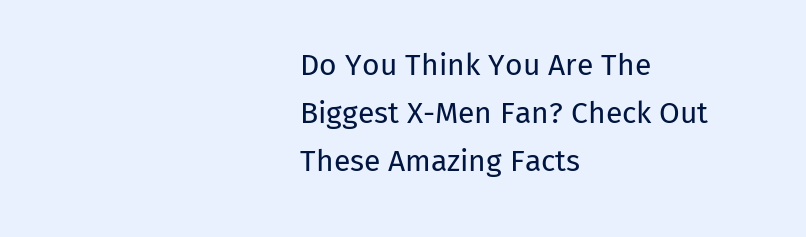Do You Think You Are The Biggest X-Men Fan? Check Out These Amazing Facts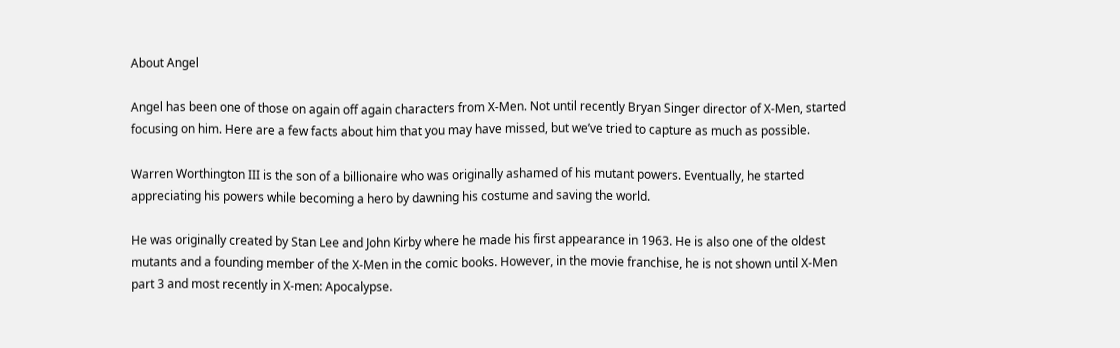About Angel

Angel has been one of those on again off again characters from X-Men. Not until recently Bryan Singer director of X-Men, started focusing on him. Here are a few facts about him that you may have missed, but we’ve tried to capture as much as possible.

Warren Worthington III is the son of a billionaire who was originally ashamed of his mutant powers. Eventually, he started appreciating his powers while becoming a hero by dawning his costume and saving the world.

He was originally created by Stan Lee and John Kirby where he made his first appearance in 1963. He is also one of the oldest mutants and a founding member of the X-Men in the comic books. However, in the movie franchise, he is not shown until X-Men part 3 and most recently in X-men: Apocalypse.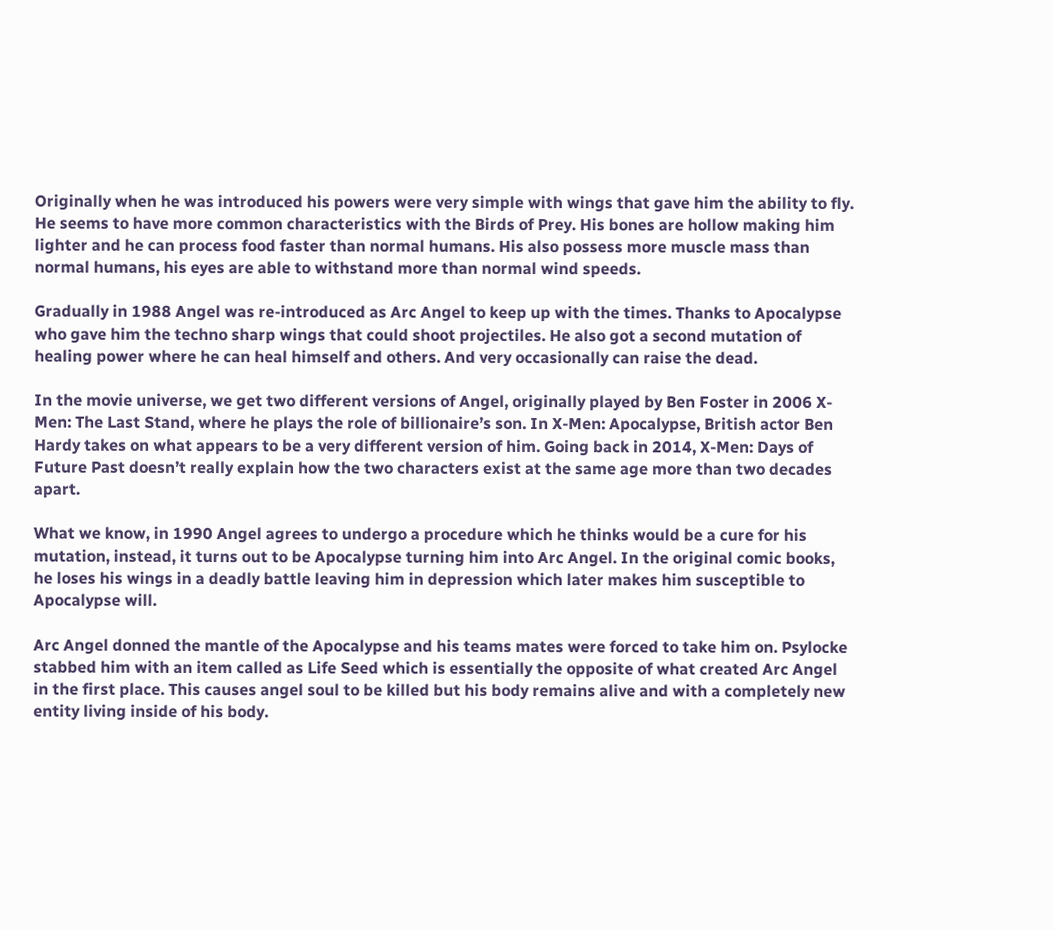Originally when he was introduced his powers were very simple with wings that gave him the ability to fly. He seems to have more common characteristics with the Birds of Prey. His bones are hollow making him lighter and he can process food faster than normal humans. His also possess more muscle mass than normal humans, his eyes are able to withstand more than normal wind speeds.

Gradually in 1988 Angel was re-introduced as Arc Angel to keep up with the times. Thanks to Apocalypse who gave him the techno sharp wings that could shoot projectiles. He also got a second mutation of healing power where he can heal himself and others. And very occasionally can raise the dead.

In the movie universe, we get two different versions of Angel, originally played by Ben Foster in 2006 X-Men: The Last Stand, where he plays the role of billionaire’s son. In X-Men: Apocalypse, British actor Ben Hardy takes on what appears to be a very different version of him. Going back in 2014, X-Men: Days of Future Past doesn’t really explain how the two characters exist at the same age more than two decades apart.

What we know, in 1990 Angel agrees to undergo a procedure which he thinks would be a cure for his mutation, instead, it turns out to be Apocalypse turning him into Arc Angel. In the original comic books, he loses his wings in a deadly battle leaving him in depression which later makes him susceptible to Apocalypse will.

Arc Angel donned the mantle of the Apocalypse and his teams mates were forced to take him on. Psylocke stabbed him with an item called as Life Seed which is essentially the opposite of what created Arc Angel in the first place. This causes angel soul to be killed but his body remains alive and with a completely new entity living inside of his body.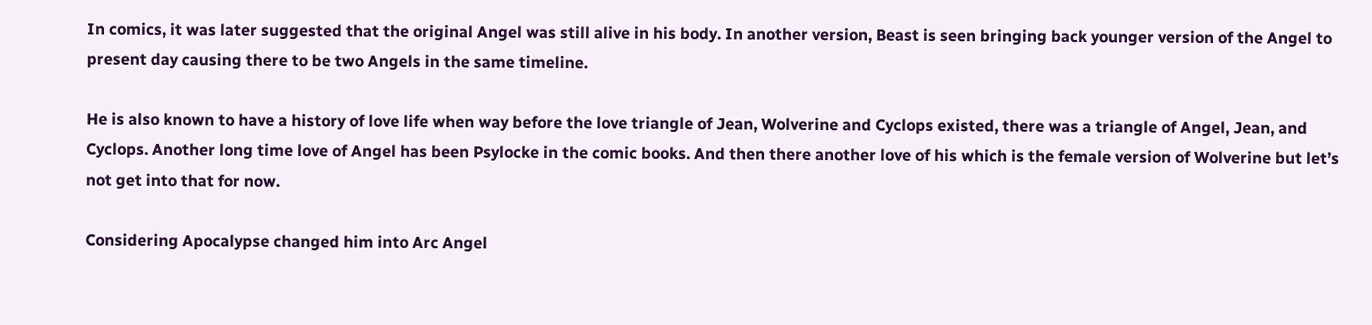In comics, it was later suggested that the original Angel was still alive in his body. In another version, Beast is seen bringing back younger version of the Angel to present day causing there to be two Angels in the same timeline.

He is also known to have a history of love life when way before the love triangle of Jean, Wolverine and Cyclops existed, there was a triangle of Angel, Jean, and Cyclops. Another long time love of Angel has been Psylocke in the comic books. And then there another love of his which is the female version of Wolverine but let’s not get into that for now.

Considering Apocalypse changed him into Arc Angel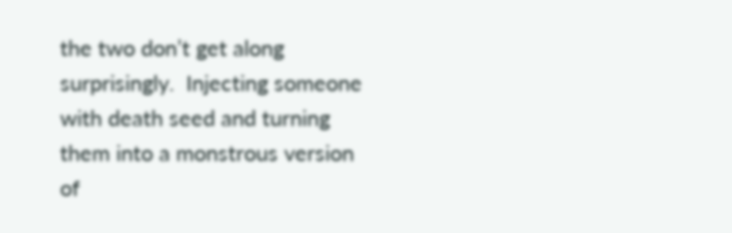the two don’t get along surprisingly.  Injecting someone with death seed and turning them into a monstrous version of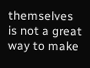themselves is not a great way to make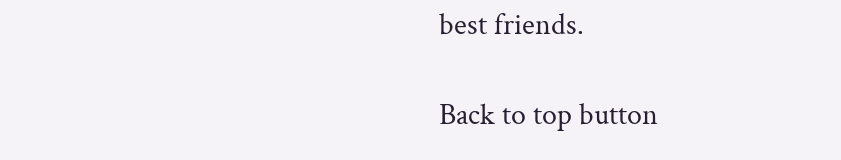best friends.

Back to top button